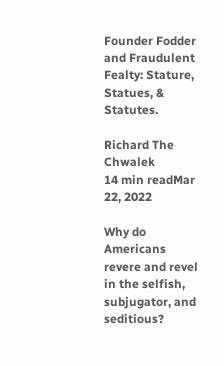Founder Fodder and Fraudulent Fealty: Stature, Statues, & Statutes.

Richard The Chwalek
14 min readMar 22, 2022

Why do Americans revere and revel in the selfish, subjugator, and seditious?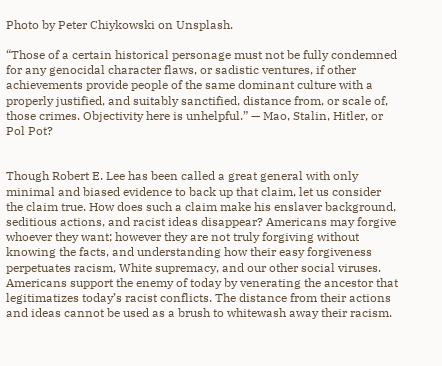Photo by Peter Chiykowski on Unsplash.

“Those of a certain historical personage must not be fully condemned for any genocidal character flaws, or sadistic ventures, if other achievements provide people of the same dominant culture with a properly justified, and suitably sanctified, distance from, or scale of, those crimes. Objectivity here is unhelpful.” — Mao, Stalin, Hitler, or Pol Pot?


Though Robert E. Lee has been called a great general with only minimal and biased evidence to back up that claim, let us consider the claim true. How does such a claim make his enslaver background, seditious actions, and racist ideas disappear? Americans may forgive whoever they want; however they are not truly forgiving without knowing the facts, and understanding how their easy forgiveness perpetuates racism, White supremacy, and our other social viruses. Americans support the enemy of today by venerating the ancestor that legitimatizes today’s racist conflicts. The distance from their actions and ideas cannot be used as a brush to whitewash away their racism.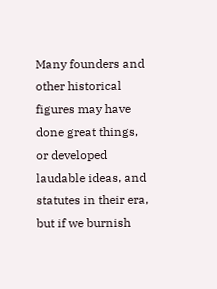Many founders and other historical figures may have done great things, or developed laudable ideas, and statutes in their era, but if we burnish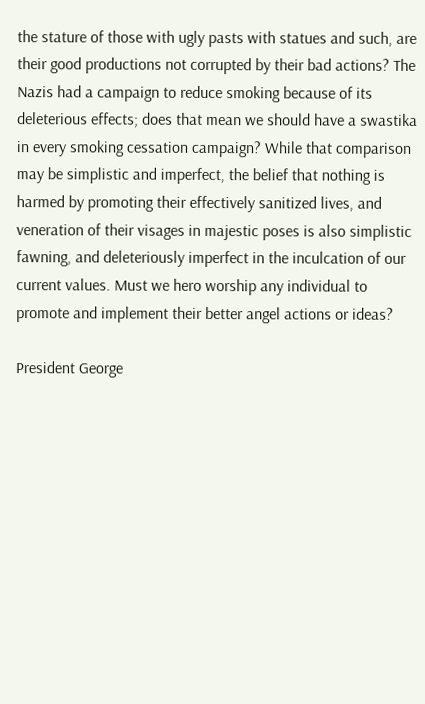the stature of those with ugly pasts with statues and such, are their good productions not corrupted by their bad actions? The Nazis had a campaign to reduce smoking because of its deleterious effects; does that mean we should have a swastika in every smoking cessation campaign? While that comparison may be simplistic and imperfect, the belief that nothing is harmed by promoting their effectively sanitized lives, and veneration of their visages in majestic poses is also simplistic fawning, and deleteriously imperfect in the inculcation of our current values. Must we hero worship any individual to promote and implement their better angel actions or ideas?

President George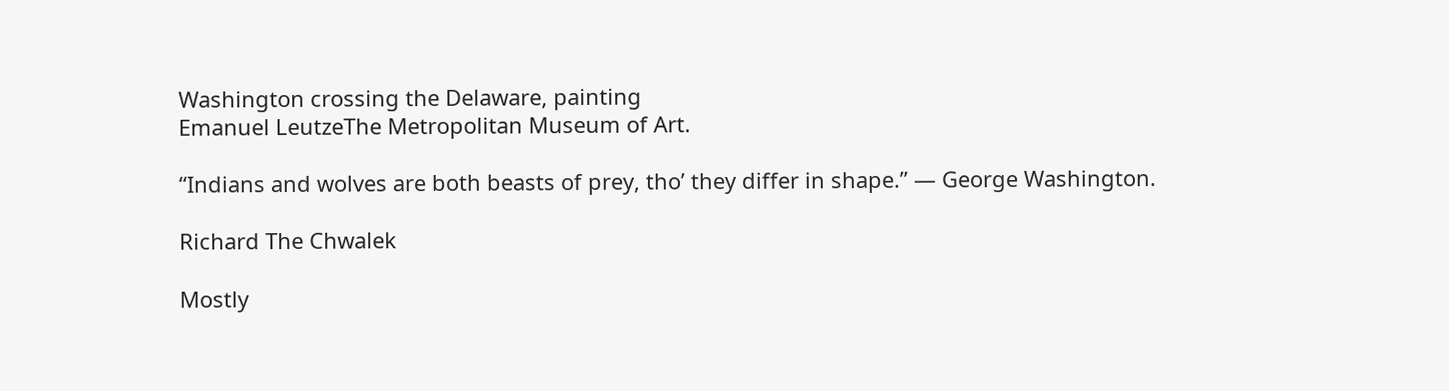Washington crossing the Delaware, painting
Emanuel LeutzeThe Metropolitan Museum of Art.

“Indians and wolves are both beasts of prey, tho’ they differ in shape.” — George Washington.

Richard The Chwalek

Mostly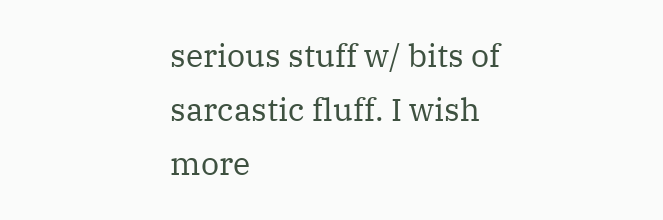serious stuff w/ bits of sarcastic fluff. I wish more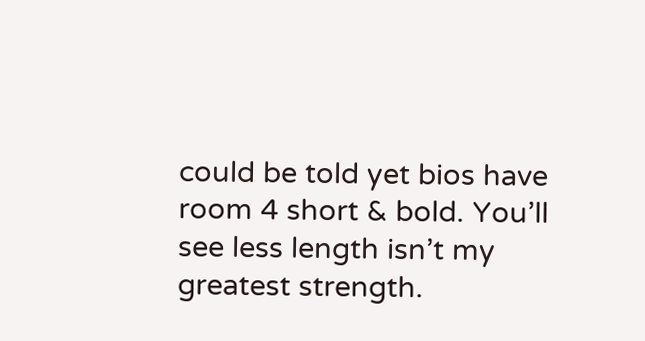could be told yet bios have room 4 short & bold. You’ll see less length isn’t my greatest strength.